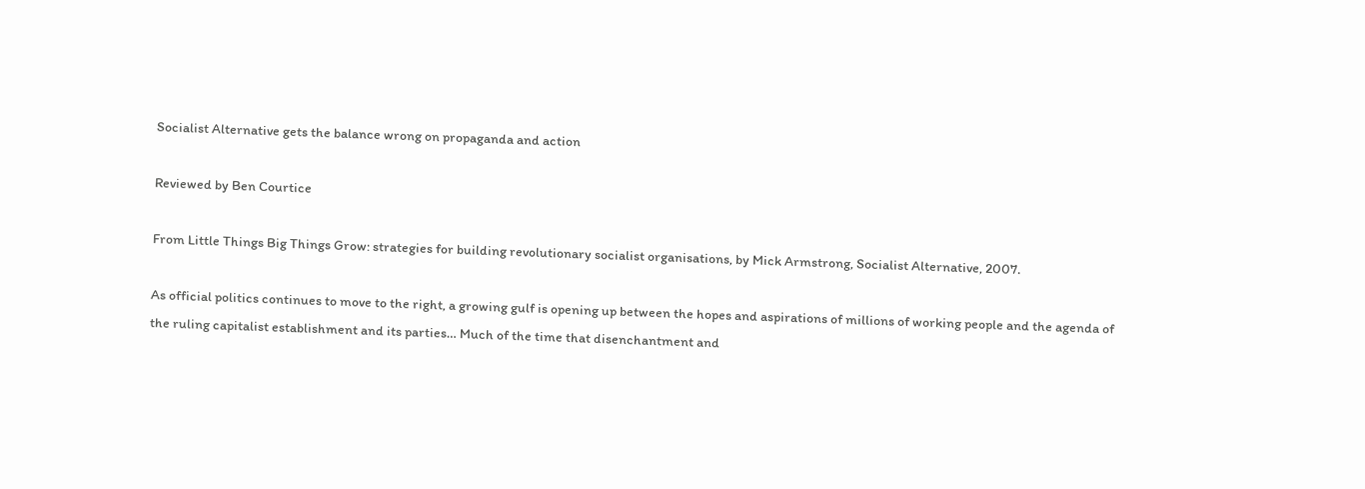Socialist Alternative gets the balance wrong on propaganda and action

Reviewed by Ben Courtice

From Little Things Big Things Grow: strategies for building revolutionary socialist organisations, by Mick Armstrong, Socialist Alternative, 2007.

As official politics continues to move to the right, a growing gulf is opening up between the hopes and aspirations of millions of working people and the agenda of the ruling capitalist establishment and its parties… Much of the time that disenchantment and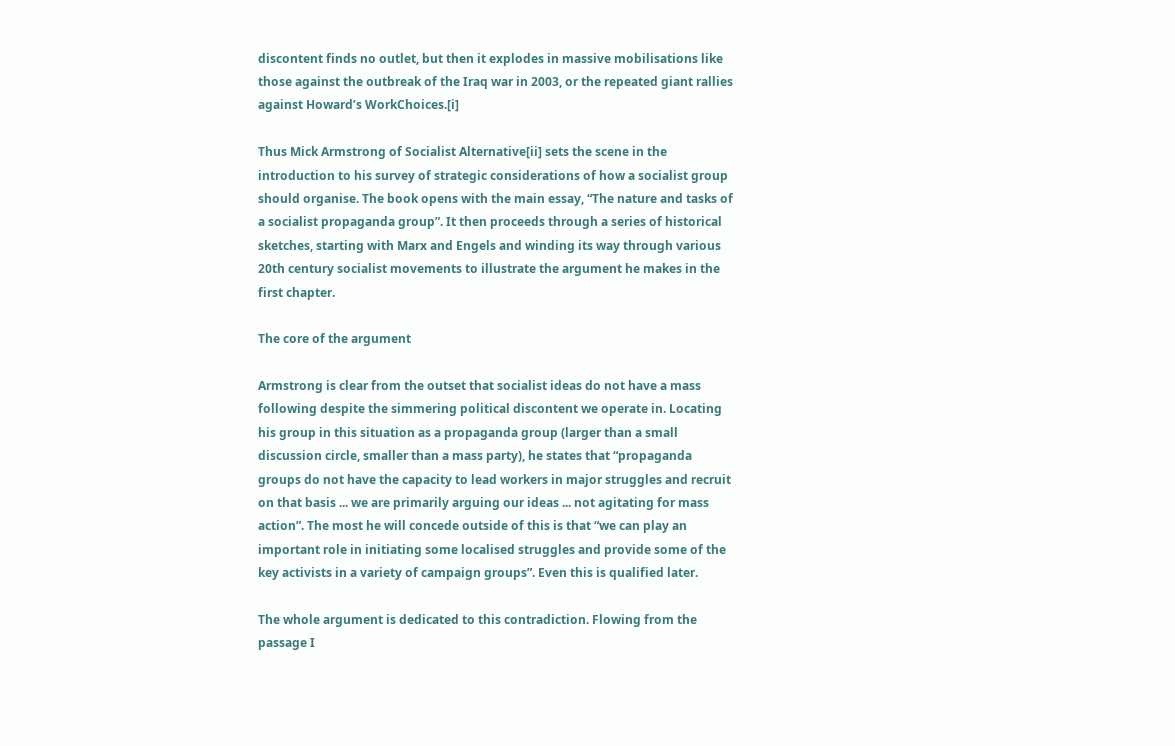discontent finds no outlet, but then it explodes in massive mobilisations like those against the outbreak of the Iraq war in 2003, or the repeated giant rallies against Howard’s WorkChoices.[i]

Thus Mick Armstrong of Socialist Alternative[ii] sets the scene in the introduction to his survey of strategic considerations of how a socialist group should organise. The book opens with the main essay, “The nature and tasks of a socialist propaganda group”. It then proceeds through a series of historical sketches, starting with Marx and Engels and winding its way through various 20th century socialist movements to illustrate the argument he makes in the first chapter.

The core of the argument

Armstrong is clear from the outset that socialist ideas do not have a mass following despite the simmering political discontent we operate in. Locating his group in this situation as a propaganda group (larger than a small discussion circle, smaller than a mass party), he states that “propaganda groups do not have the capacity to lead workers in major struggles and recruit on that basis ... we are primarily arguing our ideas ... not agitating for mass action”. The most he will concede outside of this is that “we can play an important role in initiating some localised struggles and provide some of the key activists in a variety of campaign groups”. Even this is qualified later.

The whole argument is dedicated to this contradiction. Flowing from the passage I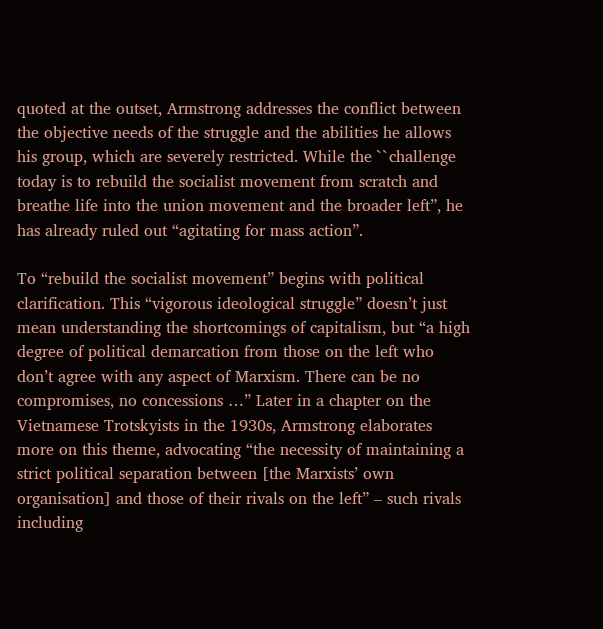quoted at the outset, Armstrong addresses the conflict between the objective needs of the struggle and the abilities he allows his group, which are severely restricted. While the ``challenge today is to rebuild the socialist movement from scratch and breathe life into the union movement and the broader left”, he has already ruled out “agitating for mass action”.

To “rebuild the socialist movement” begins with political clarification. This “vigorous ideological struggle” doesn’t just mean understanding the shortcomings of capitalism, but “a high degree of political demarcation from those on the left who don’t agree with any aspect of Marxism. There can be no compromises, no concessions …” Later in a chapter on the Vietnamese Trotskyists in the 1930s, Armstrong elaborates more on this theme, advocating “the necessity of maintaining a strict political separation between [the Marxists’ own organisation] and those of their rivals on the left” – such rivals including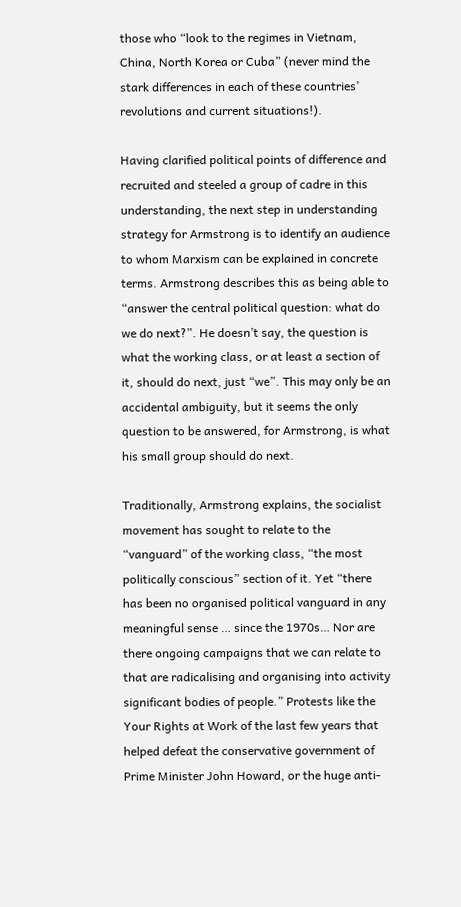those who “look to the regimes in Vietnam, China, North Korea or Cuba” (never mind the stark differences in each of these countries’ revolutions and current situations!).

Having clarified political points of difference and recruited and steeled a group of cadre in this understanding, the next step in understanding strategy for Armstrong is to identify an audience to whom Marxism can be explained in concrete terms. Armstrong describes this as being able to “answer the central political question: what do we do next?”. He doesn’t say, the question is what the working class, or at least a section of it, should do next, just “we”. This may only be an accidental ambiguity, but it seems the only question to be answered, for Armstrong, is what his small group should do next.

Traditionally, Armstrong explains, the socialist movement has sought to relate to the “vanguard” of the working class, “the most politically conscious” section of it. Yet “there has been no organised political vanguard in any meaningful sense … since the 1970s… Nor are there ongoing campaigns that we can relate to that are radicalising and organising into activity significant bodies of people.” Protests like the Your Rights at Work of the last few years that helped defeat the conservative government of Prime Minister John Howard, or the huge anti-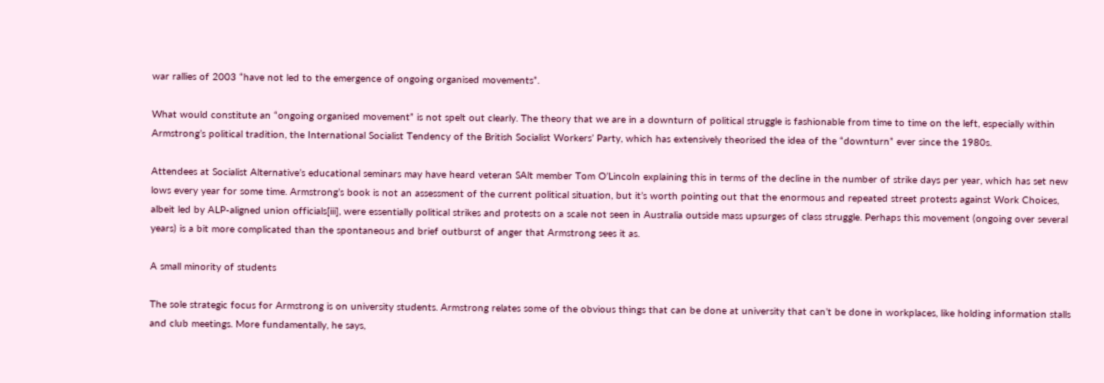war rallies of 2003 “have not led to the emergence of ongoing organised movements”.

What would constitute an “ongoing organised movement” is not spelt out clearly. The theory that we are in a downturn of political struggle is fashionable from time to time on the left, especially within Armstrong’s political tradition, the International Socialist Tendency of the British Socialist Workers’ Party, which has extensively theorised the idea of the “downturn” ever since the 1980s.

Attendees at Socialist Alternative’s educational seminars may have heard veteran SAlt member Tom O’Lincoln explaining this in terms of the decline in the number of strike days per year, which has set new lows every year for some time. Armstrong’s book is not an assessment of the current political situation, but it’s worth pointing out that the enormous and repeated street protests against Work Choices, albeit led by ALP-aligned union officials[iii], were essentially political strikes and protests on a scale not seen in Australia outside mass upsurges of class struggle. Perhaps this movement (ongoing over several years) is a bit more complicated than the spontaneous and brief outburst of anger that Armstrong sees it as.

A small minority of students

The sole strategic focus for Armstrong is on university students. Armstrong relates some of the obvious things that can be done at university that can’t be done in workplaces, like holding information stalls and club meetings. More fundamentally, he says,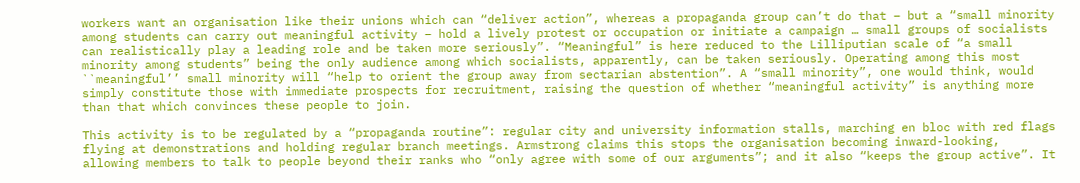workers want an organisation like their unions which can “deliver action”, whereas a propaganda group can’t do that – but a “small minority among students can carry out meaningful activity – hold a lively protest or occupation or initiate a campaign … small groups of socialists can realistically play a leading role and be taken more seriously”. “Meaningful” is here reduced to the Lilliputian scale of “a small minority among students” being the only audience among which socialists, apparently, can be taken seriously. Operating among this most ``meaningful’’ small minority will “help to orient the group away from sectarian abstention”. A “small minority”, one would think, would simply constitute those with immediate prospects for recruitment, raising the question of whether “meaningful activity” is anything more than that which convinces these people to join.

This activity is to be regulated by a “propaganda routine”: regular city and university information stalls, marching en bloc with red flags flying at demonstrations and holding regular branch meetings. Armstrong claims this stops the organisation becoming inward-looking, allowing members to talk to people beyond their ranks who “only agree with some of our arguments”; and it also “keeps the group active”. It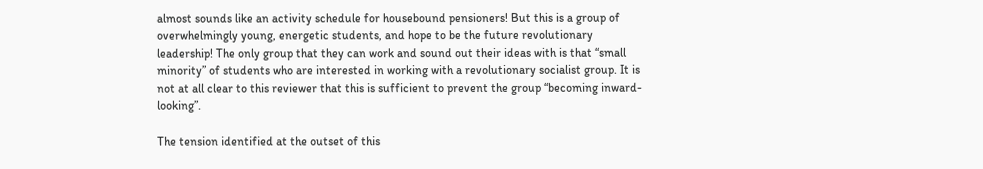almost sounds like an activity schedule for housebound pensioners! But this is a group of overwhelmingly young, energetic students, and hope to be the future revolutionary leadership! The only group that they can work and sound out their ideas with is that “small minority” of students who are interested in working with a revolutionary socialist group. It is not at all clear to this reviewer that this is sufficient to prevent the group “becoming inward-looking”.

The tension identified at the outset of this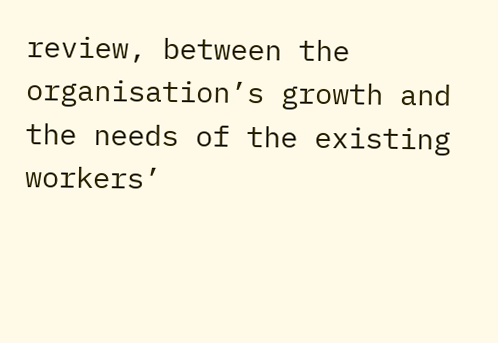review, between the organisation’s growth and the needs of the existing workers’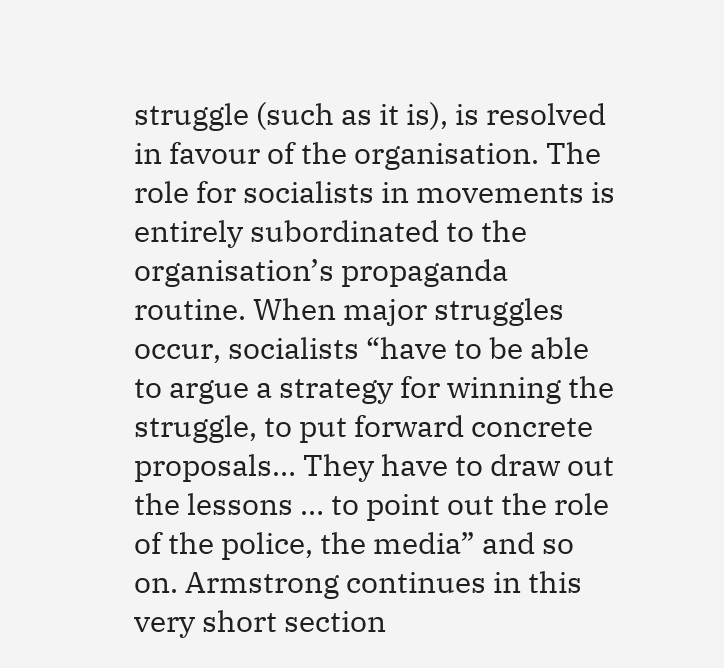struggle (such as it is), is resolved in favour of the organisation. The role for socialists in movements is entirely subordinated to the organisation’s propaganda routine. When major struggles occur, socialists “have to be able to argue a strategy for winning the struggle, to put forward concrete proposals… They have to draw out the lessons … to point out the role of the police, the media” and so on. Armstrong continues in this very short section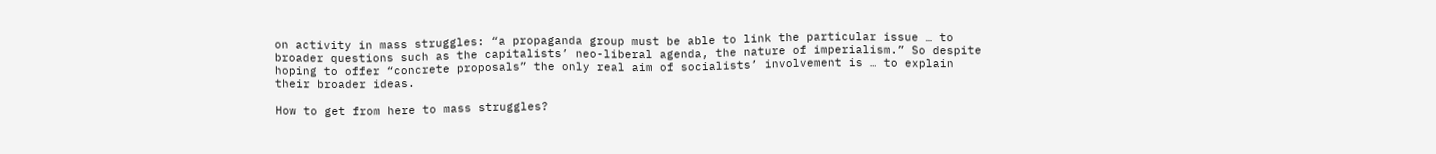on activity in mass struggles: “a propaganda group must be able to link the particular issue … to broader questions such as the capitalists’ neo-liberal agenda, the nature of imperialism.” So despite hoping to offer “concrete proposals” the only real aim of socialists’ involvement is … to explain their broader ideas.

How to get from here to mass struggles?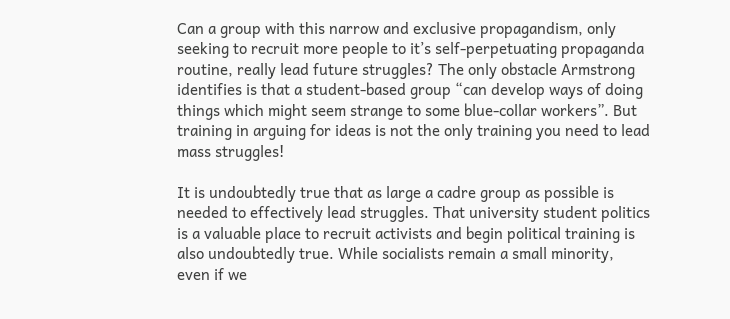Can a group with this narrow and exclusive propagandism, only seeking to recruit more people to it’s self-perpetuating propaganda routine, really lead future struggles? The only obstacle Armstrong identifies is that a student-based group “can develop ways of doing things which might seem strange to some blue-collar workers”. But training in arguing for ideas is not the only training you need to lead mass struggles!

It is undoubtedly true that as large a cadre group as possible is needed to effectively lead struggles. That university student politics is a valuable place to recruit activists and begin political training is also undoubtedly true. While socialists remain a small minority, even if we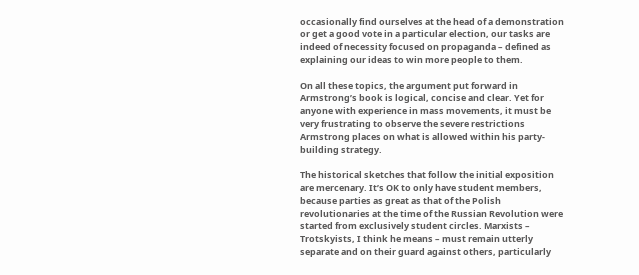occasionally find ourselves at the head of a demonstration or get a good vote in a particular election, our tasks are indeed of necessity focused on propaganda – defined as explaining our ideas to win more people to them.

On all these topics, the argument put forward in Armstrong’s book is logical, concise and clear. Yet for anyone with experience in mass movements, it must be very frustrating to observe the severe restrictions Armstrong places on what is allowed within his party-building strategy.

The historical sketches that follow the initial exposition are mercenary. It’s OK to only have student members, because parties as great as that of the Polish revolutionaries at the time of the Russian Revolution were started from exclusively student circles. Marxists – Trotskyists, I think he means – must remain utterly separate and on their guard against others, particularly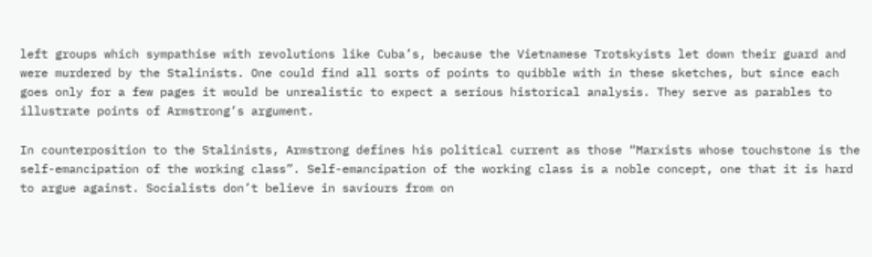left groups which sympathise with revolutions like Cuba’s, because the Vietnamese Trotskyists let down their guard and were murdered by the Stalinists. One could find all sorts of points to quibble with in these sketches, but since each goes only for a few pages it would be unrealistic to expect a serious historical analysis. They serve as parables to illustrate points of Armstrong’s argument.

In counterposition to the Stalinists, Armstrong defines his political current as those “Marxists whose touchstone is the self-emancipation of the working class”. Self-emancipation of the working class is a noble concept, one that it is hard to argue against. Socialists don’t believe in saviours from on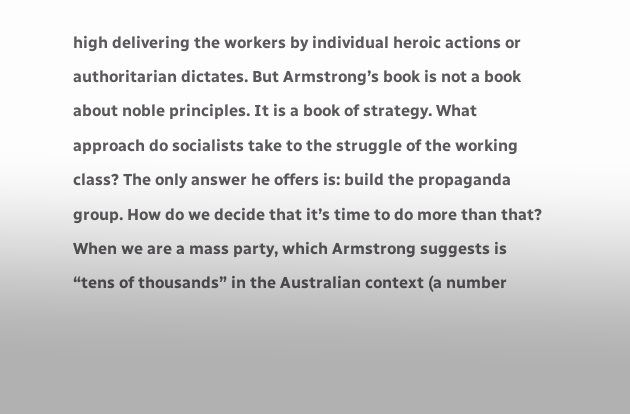high delivering the workers by individual heroic actions or authoritarian dictates. But Armstrong’s book is not a book about noble principles. It is a book of strategy. What approach do socialists take to the struggle of the working class? The only answer he offers is: build the propaganda group. How do we decide that it’s time to do more than that? When we are a mass party, which Armstrong suggests is “tens of thousands” in the Australian context (a number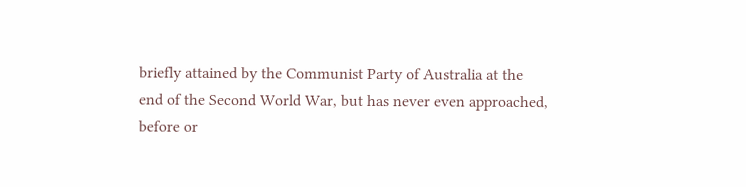briefly attained by the Communist Party of Australia at the end of the Second World War, but has never even approached, before or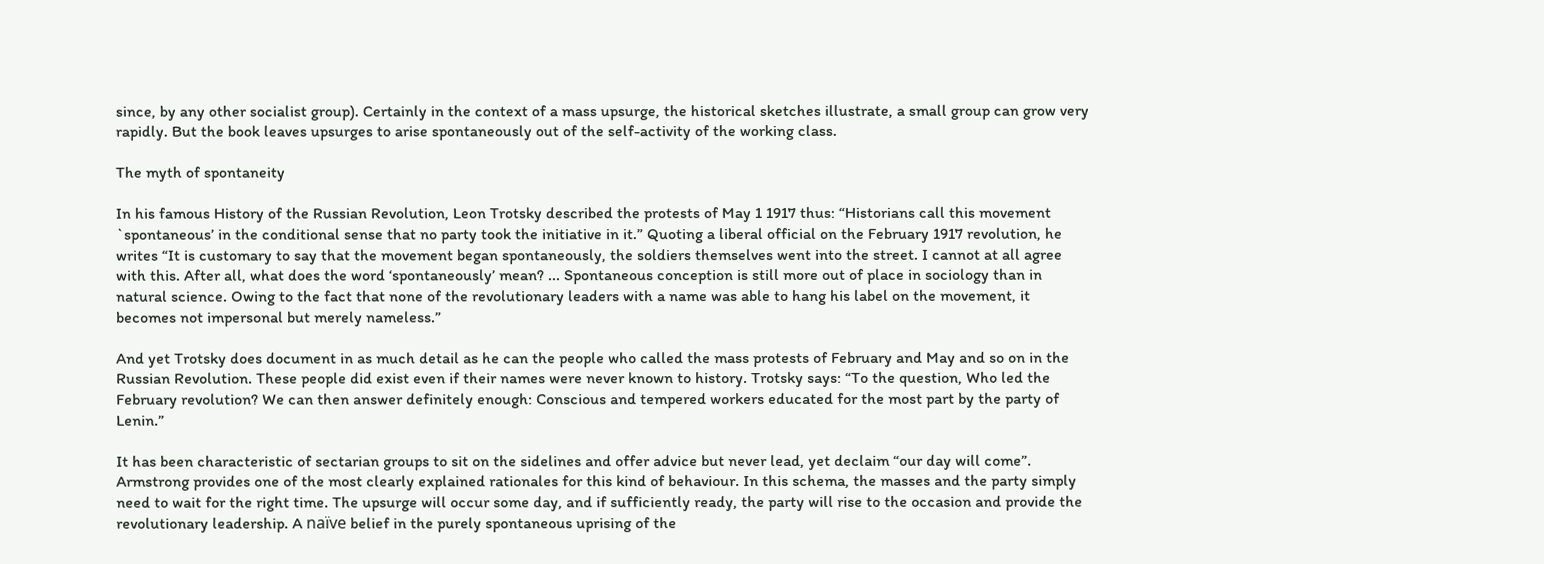since, by any other socialist group). Certainly in the context of a mass upsurge, the historical sketches illustrate, a small group can grow very rapidly. But the book leaves upsurges to arise spontaneously out of the self-activity of the working class.

The myth of spontaneity

In his famous History of the Russian Revolution, Leon Trotsky described the protests of May 1 1917 thus: “Historians call this movement `spontaneous’ in the conditional sense that no party took the initiative in it.” Quoting a liberal official on the February 1917 revolution, he writes “It is customary to say that the movement began spontaneously, the soldiers themselves went into the street. I cannot at all agree with this. After all, what does the word ‘spontaneously’ mean? ... Spontaneous conception is still more out of place in sociology than in natural science. Owing to the fact that none of the revolutionary leaders with a name was able to hang his label on the movement, it becomes not impersonal but merely nameless.”

And yet Trotsky does document in as much detail as he can the people who called the mass protests of February and May and so on in the Russian Revolution. These people did exist even if their names were never known to history. Trotsky says: “To the question, Who led the February revolution? We can then answer definitely enough: Conscious and tempered workers educated for the most part by the party of Lenin.”

It has been characteristic of sectarian groups to sit on the sidelines and offer advice but never lead, yet declaim “our day will come”. Armstrong provides one of the most clearly explained rationales for this kind of behaviour. In this schema, the masses and the party simply need to wait for the right time. The upsurge will occur some day, and if sufficiently ready, the party will rise to the occasion and provide the revolutionary leadership. A naïve belief in the purely spontaneous uprising of the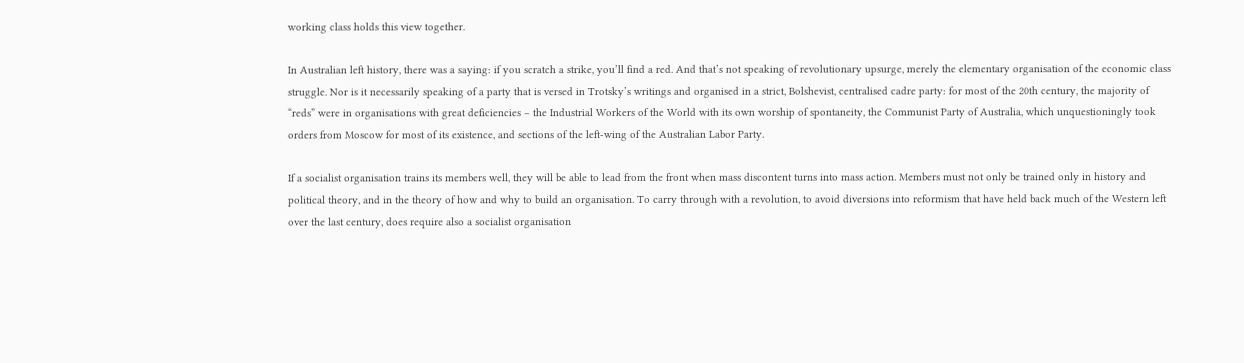working class holds this view together.

In Australian left history, there was a saying: if you scratch a strike, you’ll find a red. And that’s not speaking of revolutionary upsurge, merely the elementary organisation of the economic class struggle. Nor is it necessarily speaking of a party that is versed in Trotsky’s writings and organised in a strict, Bolshevist, centralised cadre party: for most of the 20th century, the majority of “reds” were in organisations with great deficiencies – the Industrial Workers of the World with its own worship of spontaneity, the Communist Party of Australia, which unquestioningly took orders from Moscow for most of its existence, and sections of the left-wing of the Australian Labor Party.

If a socialist organisation trains its members well, they will be able to lead from the front when mass discontent turns into mass action. Members must not only be trained only in history and political theory, and in the theory of how and why to build an organisation. To carry through with a revolution, to avoid diversions into reformism that have held back much of the Western left over the last century, does require also a socialist organisation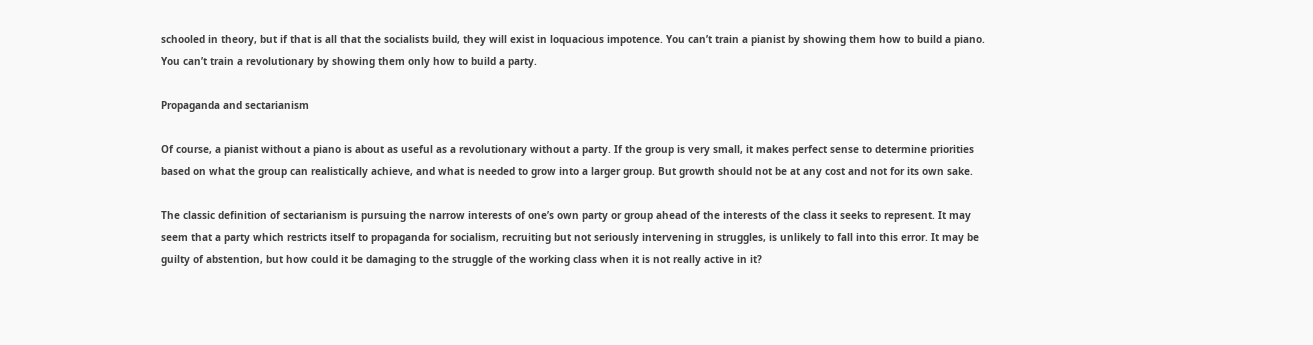schooled in theory, but if that is all that the socialists build, they will exist in loquacious impotence. You can’t train a pianist by showing them how to build a piano. You can’t train a revolutionary by showing them only how to build a party.

Propaganda and sectarianism

Of course, a pianist without a piano is about as useful as a revolutionary without a party. If the group is very small, it makes perfect sense to determine priorities based on what the group can realistically achieve, and what is needed to grow into a larger group. But growth should not be at any cost and not for its own sake.

The classic definition of sectarianism is pursuing the narrow interests of one’s own party or group ahead of the interests of the class it seeks to represent. It may seem that a party which restricts itself to propaganda for socialism, recruiting but not seriously intervening in struggles, is unlikely to fall into this error. It may be guilty of abstention, but how could it be damaging to the struggle of the working class when it is not really active in it?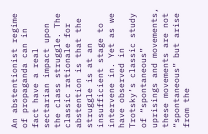An abstentionist regime of propaganda can in fact have a real sectarian impact upon the class struggle. The classic rationale for abstention is that the struggle is at an insufficient stage to intervene in. Yet as we have observed in Trotsky’s classic study of “spontaneous” uprisings and movements, these movements are not “spontaneous” but arise from the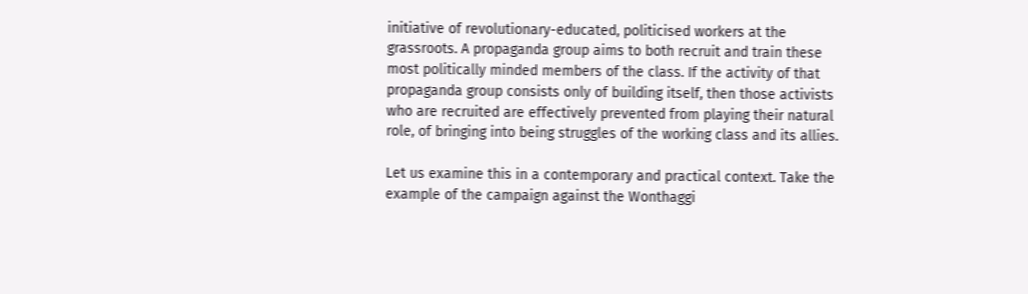initiative of revolutionary-educated, politicised workers at the grassroots. A propaganda group aims to both recruit and train these most politically minded members of the class. If the activity of that propaganda group consists only of building itself, then those activists who are recruited are effectively prevented from playing their natural role, of bringing into being struggles of the working class and its allies.

Let us examine this in a contemporary and practical context. Take the example of the campaign against the Wonthaggi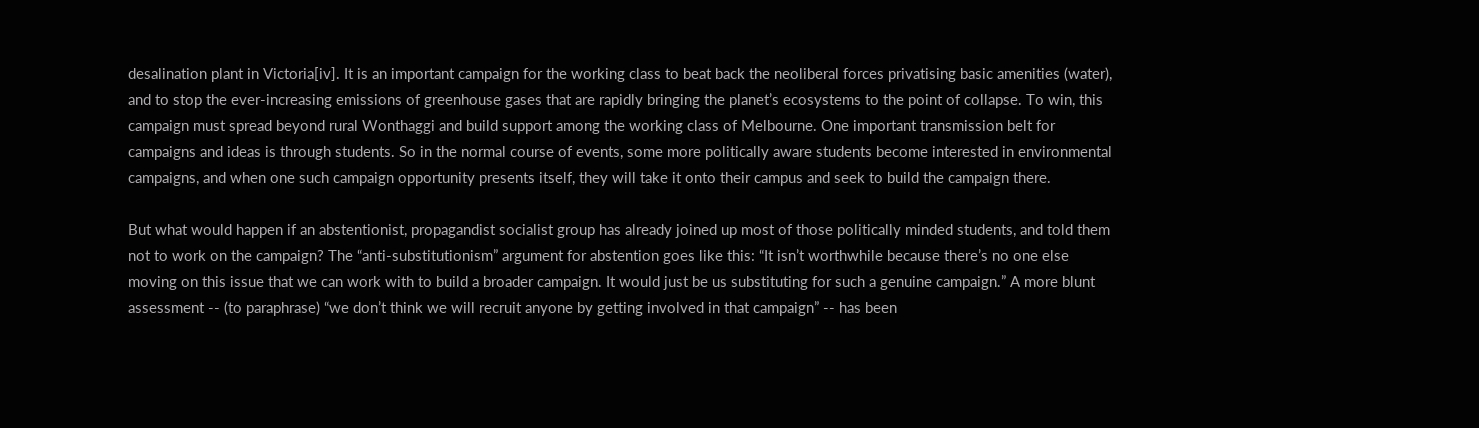desalination plant in Victoria[iv]. It is an important campaign for the working class to beat back the neoliberal forces privatising basic amenities (water), and to stop the ever-increasing emissions of greenhouse gases that are rapidly bringing the planet’s ecosystems to the point of collapse. To win, this campaign must spread beyond rural Wonthaggi and build support among the working class of Melbourne. One important transmission belt for campaigns and ideas is through students. So in the normal course of events, some more politically aware students become interested in environmental campaigns, and when one such campaign opportunity presents itself, they will take it onto their campus and seek to build the campaign there.

But what would happen if an abstentionist, propagandist socialist group has already joined up most of those politically minded students, and told them not to work on the campaign? The “anti-substitutionism” argument for abstention goes like this: “It isn’t worthwhile because there’s no one else moving on this issue that we can work with to build a broader campaign. It would just be us substituting for such a genuine campaign.” A more blunt assessment -- (to paraphrase) “we don’t think we will recruit anyone by getting involved in that campaign” -- has been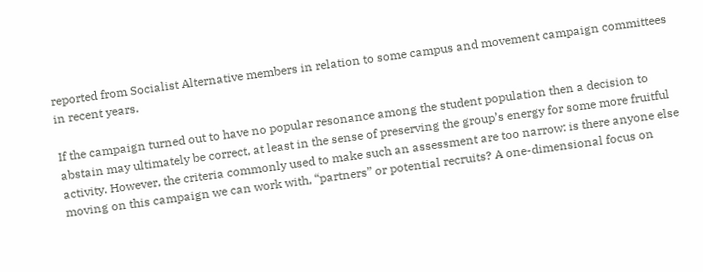reported from Socialist Alternative members in relation to some campus and movement campaign committees in recent years.

If the campaign turned out to have no popular resonance among the student population then a decision to abstain may ultimately be correct, at least in the sense of preserving the group’s energy for some more fruitful activity. However, the criteria commonly used to make such an assessment are too narrow: is there anyone else moving on this campaign we can work with, “partners” or potential recruits? A one-dimensional focus on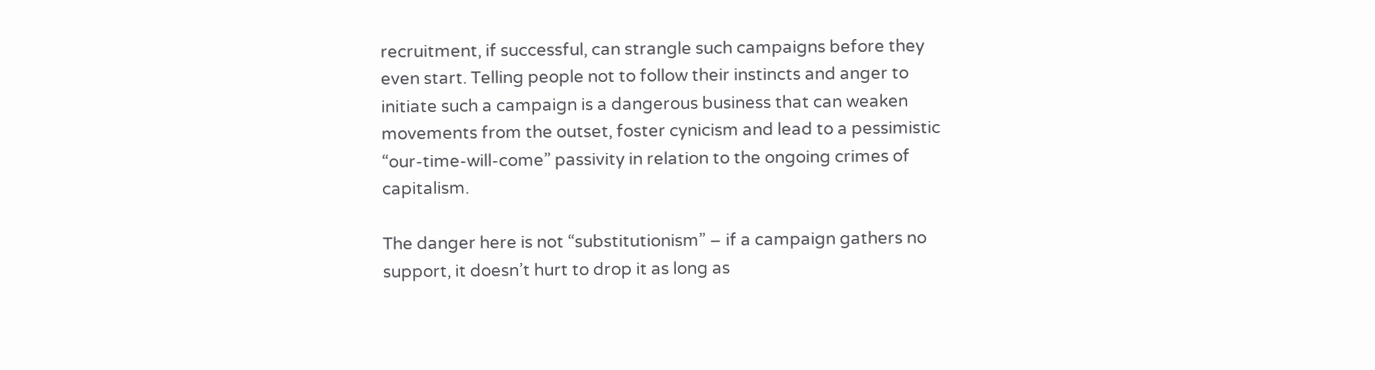recruitment, if successful, can strangle such campaigns before they even start. Telling people not to follow their instincts and anger to initiate such a campaign is a dangerous business that can weaken movements from the outset, foster cynicism and lead to a pessimistic “our-time-will-come” passivity in relation to the ongoing crimes of capitalism.

The danger here is not “substitutionism” – if a campaign gathers no support, it doesn’t hurt to drop it as long as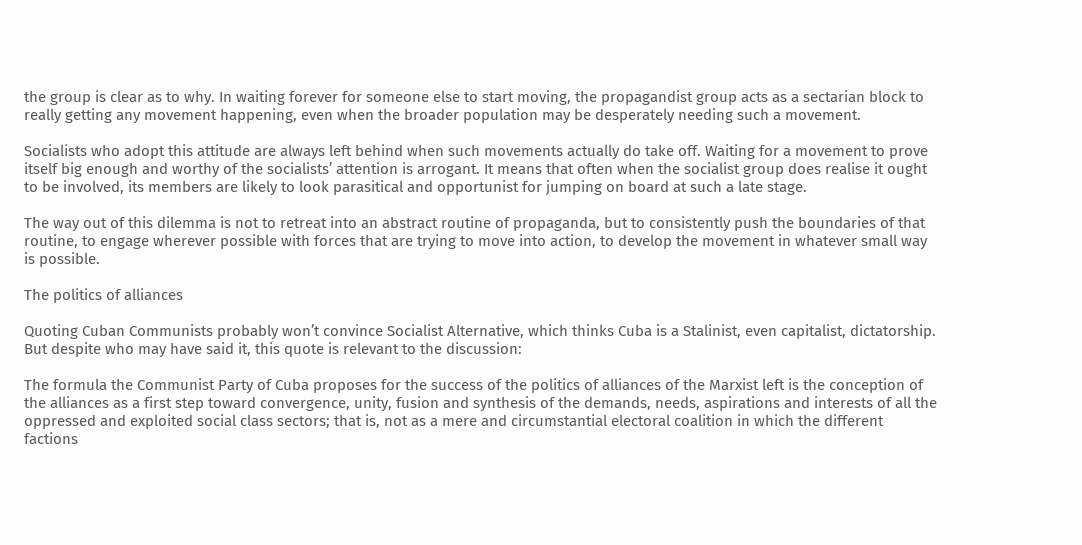the group is clear as to why. In waiting forever for someone else to start moving, the propagandist group acts as a sectarian block to really getting any movement happening, even when the broader population may be desperately needing such a movement.

Socialists who adopt this attitude are always left behind when such movements actually do take off. Waiting for a movement to prove itself big enough and worthy of the socialists’ attention is arrogant. It means that often when the socialist group does realise it ought to be involved, its members are likely to look parasitical and opportunist for jumping on board at such a late stage.

The way out of this dilemma is not to retreat into an abstract routine of propaganda, but to consistently push the boundaries of that routine, to engage wherever possible with forces that are trying to move into action, to develop the movement in whatever small way is possible.

The politics of alliances

Quoting Cuban Communists probably won’t convince Socialist Alternative, which thinks Cuba is a Stalinist, even capitalist, dictatorship. But despite who may have said it, this quote is relevant to the discussion:

The formula the Communist Party of Cuba proposes for the success of the politics of alliances of the Marxist left is the conception of the alliances as a first step toward convergence, unity, fusion and synthesis of the demands, needs, aspirations and interests of all the oppressed and exploited social class sectors; that is, not as a mere and circumstantial electoral coalition in which the different factions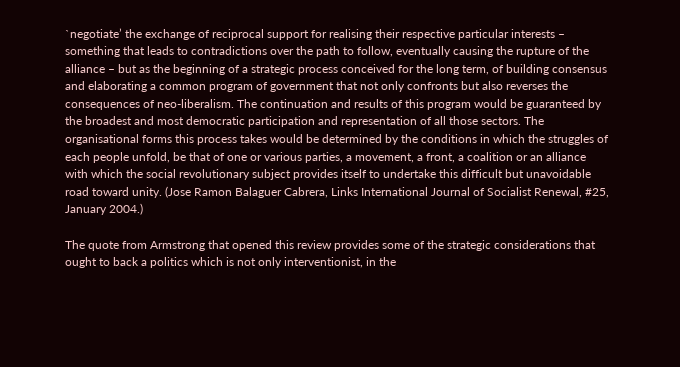`negotiate’ the exchange of reciprocal support for realising their respective particular interests – something that leads to contradictions over the path to follow, eventually causing the rupture of the alliance – but as the beginning of a strategic process conceived for the long term, of building consensus and elaborating a common program of government that not only confronts but also reverses the consequences of neo-liberalism. The continuation and results of this program would be guaranteed by the broadest and most democratic participation and representation of all those sectors. The organisational forms this process takes would be determined by the conditions in which the struggles of each people unfold, be that of one or various parties, a movement, a front, a coalition or an alliance with which the social revolutionary subject provides itself to undertake this difficult but unavoidable road toward unity. (Jose Ramon Balaguer Cabrera, Links International Journal of Socialist Renewal, #25, January 2004.)

The quote from Armstrong that opened this review provides some of the strategic considerations that ought to back a politics which is not only interventionist, in the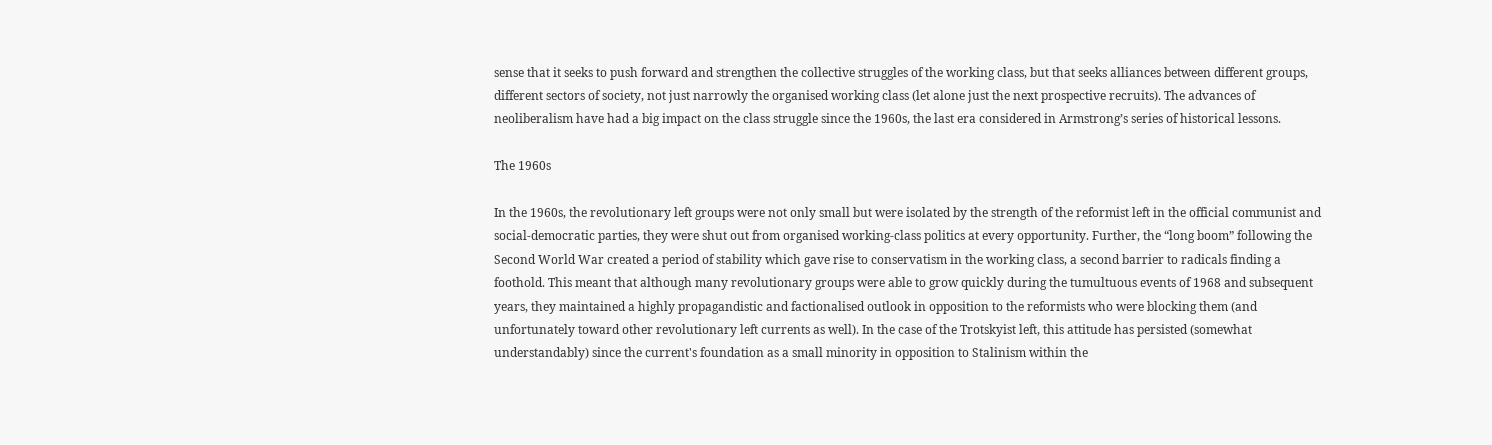sense that it seeks to push forward and strengthen the collective struggles of the working class, but that seeks alliances between different groups, different sectors of society, not just narrowly the organised working class (let alone just the next prospective recruits). The advances of neoliberalism have had a big impact on the class struggle since the 1960s, the last era considered in Armstrong’s series of historical lessons.

The 1960s

In the 1960s, the revolutionary left groups were not only small but were isolated by the strength of the reformist left in the official communist and social-democratic parties, they were shut out from organised working-class politics at every opportunity. Further, the “long boom” following the Second World War created a period of stability which gave rise to conservatism in the working class, a second barrier to radicals finding a foothold. This meant that although many revolutionary groups were able to grow quickly during the tumultuous events of 1968 and subsequent years, they maintained a highly propagandistic and factionalised outlook in opposition to the reformists who were blocking them (and unfortunately toward other revolutionary left currents as well). In the case of the Trotskyist left, this attitude has persisted (somewhat understandably) since the current's foundation as a small minority in opposition to Stalinism within the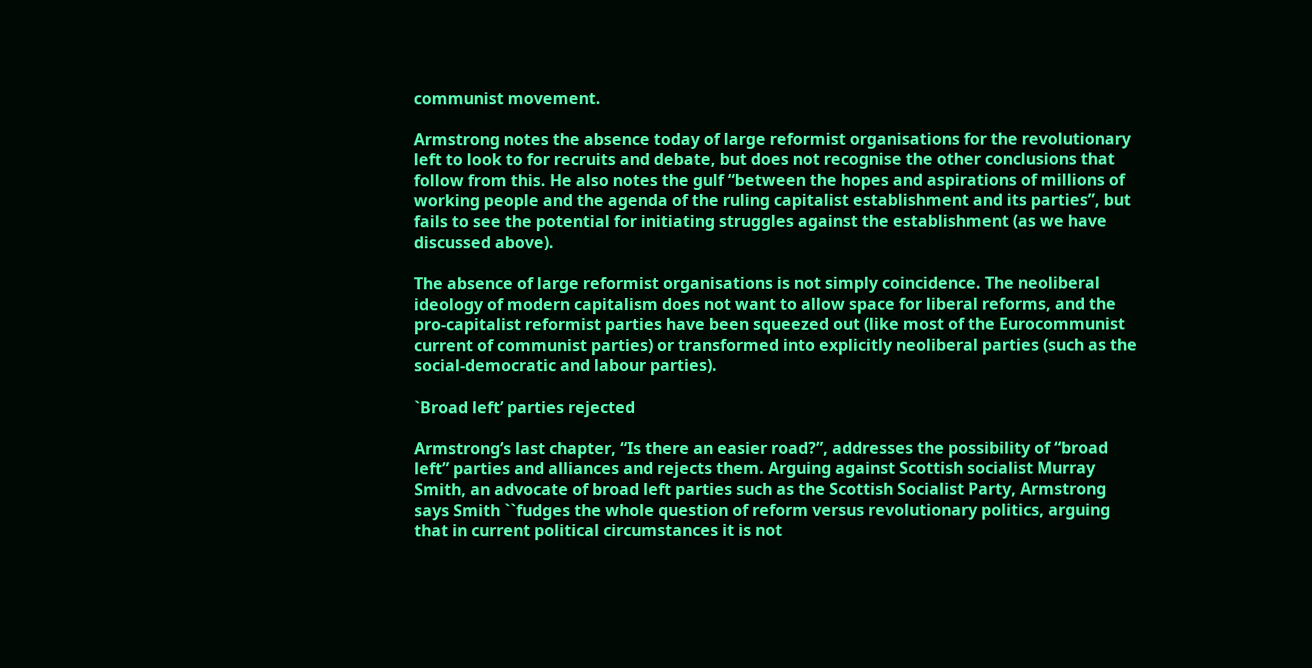communist movement.

Armstrong notes the absence today of large reformist organisations for the revolutionary left to look to for recruits and debate, but does not recognise the other conclusions that follow from this. He also notes the gulf “between the hopes and aspirations of millions of working people and the agenda of the ruling capitalist establishment and its parties”, but fails to see the potential for initiating struggles against the establishment (as we have discussed above).

The absence of large reformist organisations is not simply coincidence. The neoliberal ideology of modern capitalism does not want to allow space for liberal reforms, and the pro-capitalist reformist parties have been squeezed out (like most of the Eurocommunist current of communist parties) or transformed into explicitly neoliberal parties (such as the social-democratic and labour parties).

`Broad left’ parties rejected

Armstrong’s last chapter, “Is there an easier road?”, addresses the possibility of “broad left” parties and alliances and rejects them. Arguing against Scottish socialist Murray Smith, an advocate of broad left parties such as the Scottish Socialist Party, Armstrong says Smith ``fudges the whole question of reform versus revolutionary politics, arguing that in current political circumstances it is not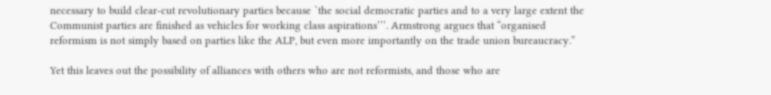necessary to build clear-cut revolutionary parties because `the social democratic parties and to a very large extent the Communist parties are finished as vehicles for working class aspirations’’’. Armstrong argues that “organised reformism is not simply based on parties like the ALP, but even more importantly on the trade union bureaucracy.”

Yet this leaves out the possibility of alliances with others who are not reformists, and those who are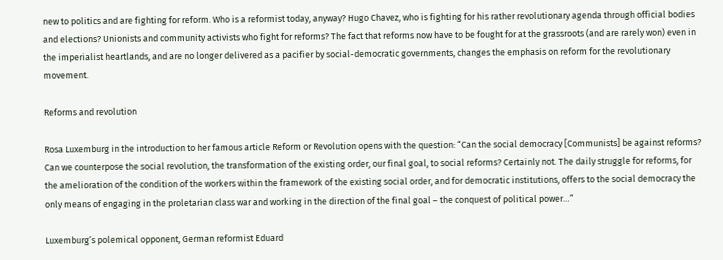new to politics and are fighting for reform. Who is a reformist today, anyway? Hugo Chavez, who is fighting for his rather revolutionary agenda through official bodies and elections? Unionists and community activists who fight for reforms? The fact that reforms now have to be fought for at the grassroots (and are rarely won) even in the imperialist heartlands, and are no longer delivered as a pacifier by social-democratic governments, changes the emphasis on reform for the revolutionary movement.

Reforms and revolution

Rosa Luxemburg in the introduction to her famous article Reform or Revolution opens with the question: “Can the social democracy [Communists] be against reforms? Can we counterpose the social revolution, the transformation of the existing order, our final goal, to social reforms? Certainly not. The daily struggle for reforms, for the amelioration of the condition of the workers within the framework of the existing social order, and for democratic institutions, offers to the social democracy the only means of engaging in the proletarian class war and working in the direction of the final goal – the conquest of political power…”

Luxemburg’s polemical opponent, German reformist Eduard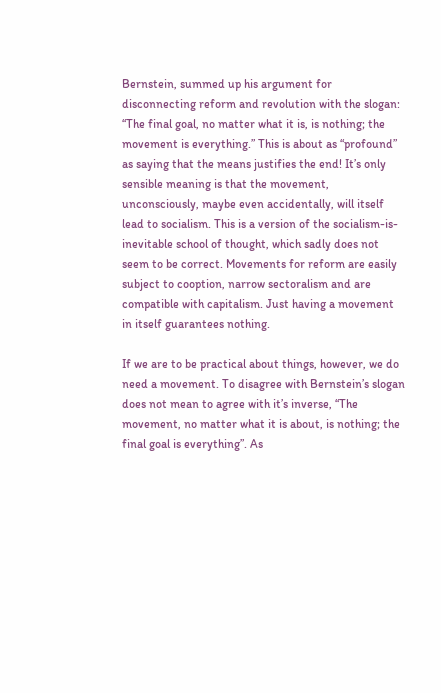Bernstein, summed up his argument for disconnecting reform and revolution with the slogan: “The final goal, no matter what it is, is nothing; the movement is everything.” This is about as “profound” as saying that the means justifies the end! It’s only sensible meaning is that the movement, unconsciously, maybe even accidentally, will itself lead to socialism. This is a version of the socialism-is-inevitable school of thought, which sadly does not seem to be correct. Movements for reform are easily subject to cooption, narrow sectoralism and are compatible with capitalism. Just having a movement in itself guarantees nothing.

If we are to be practical about things, however, we do need a movement. To disagree with Bernstein’s slogan does not mean to agree with it’s inverse, “The movement, no matter what it is about, is nothing; the final goal is everything”. As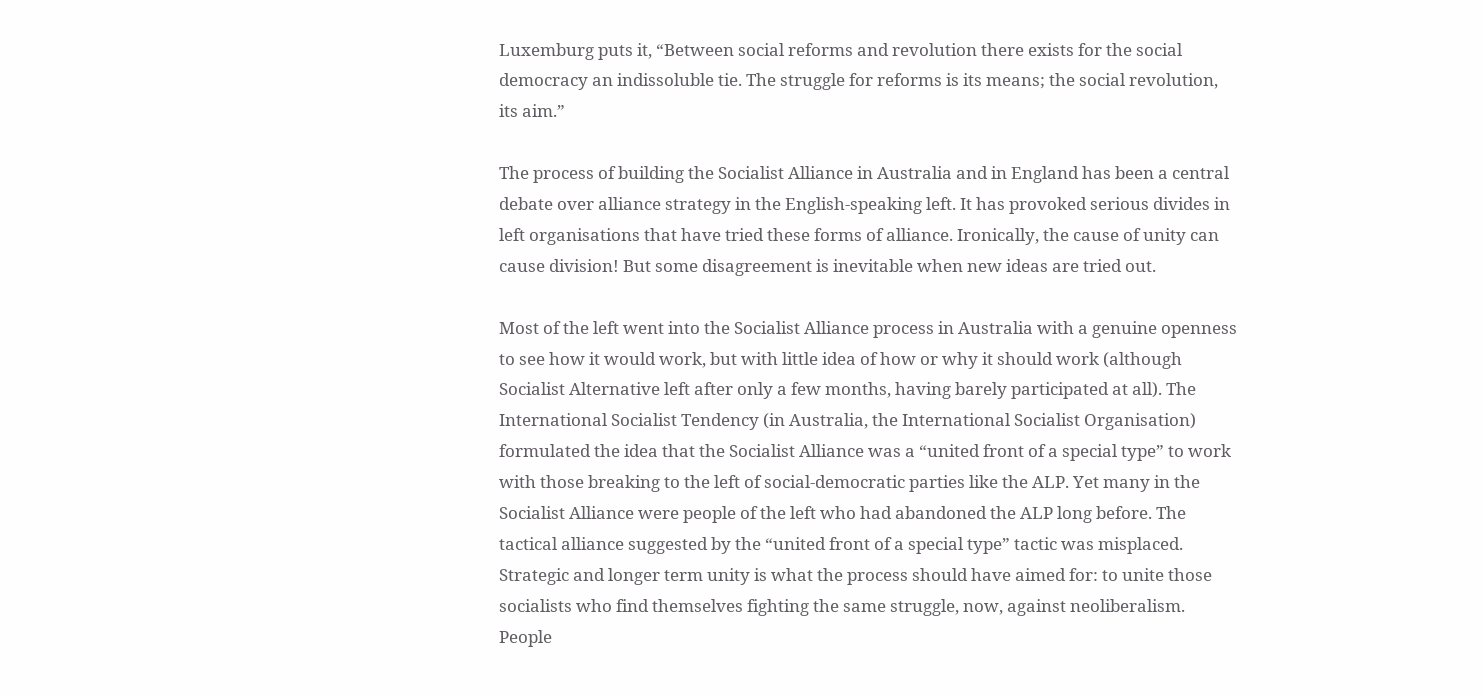Luxemburg puts it, “Between social reforms and revolution there exists for the social democracy an indissoluble tie. The struggle for reforms is its means; the social revolution, its aim.”

The process of building the Socialist Alliance in Australia and in England has been a central debate over alliance strategy in the English-speaking left. It has provoked serious divides in left organisations that have tried these forms of alliance. Ironically, the cause of unity can cause division! But some disagreement is inevitable when new ideas are tried out.

Most of the left went into the Socialist Alliance process in Australia with a genuine openness to see how it would work, but with little idea of how or why it should work (although Socialist Alternative left after only a few months, having barely participated at all). The International Socialist Tendency (in Australia, the International Socialist Organisation) formulated the idea that the Socialist Alliance was a “united front of a special type” to work with those breaking to the left of social-democratic parties like the ALP. Yet many in the Socialist Alliance were people of the left who had abandoned the ALP long before. The tactical alliance suggested by the “united front of a special type” tactic was misplaced. Strategic and longer term unity is what the process should have aimed for: to unite those socialists who find themselves fighting the same struggle, now, against neoliberalism. People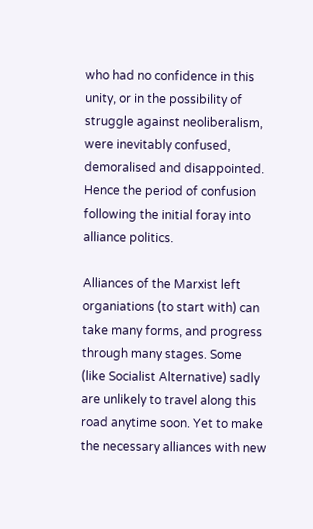who had no confidence in this unity, or in the possibility of struggle against neoliberalism, were inevitably confused, demoralised and disappointed. Hence the period of confusion following the initial foray into alliance politics.

Alliances of the Marxist left organiations (to start with) can take many forms, and progress through many stages. Some (like Socialist Alternative) sadly are unlikely to travel along this road anytime soon. Yet to make the necessary alliances with new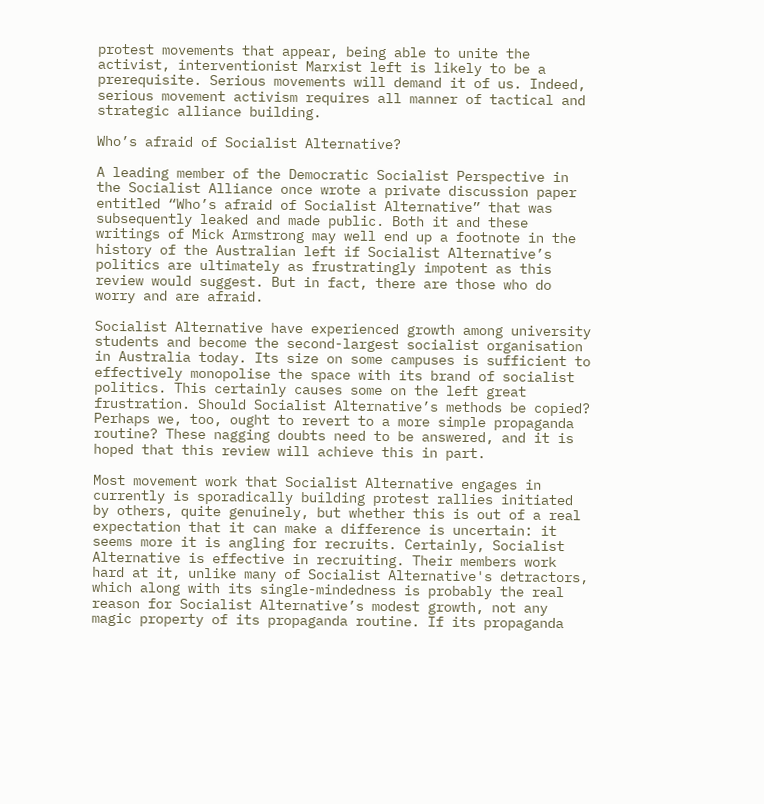protest movements that appear, being able to unite the activist, interventionist Marxist left is likely to be a prerequisite. Serious movements will demand it of us. Indeed, serious movement activism requires all manner of tactical and strategic alliance building.

Who’s afraid of Socialist Alternative?

A leading member of the Democratic Socialist Perspective in the Socialist Alliance once wrote a private discussion paper entitled “Who’s afraid of Socialist Alternative” that was subsequently leaked and made public. Both it and these writings of Mick Armstrong may well end up a footnote in the history of the Australian left if Socialist Alternative’s politics are ultimately as frustratingly impotent as this review would suggest. But in fact, there are those who do worry and are afraid.

Socialist Alternative have experienced growth among university students and become the second-largest socialist organisation in Australia today. Its size on some campuses is sufficient to effectively monopolise the space with its brand of socialist politics. This certainly causes some on the left great frustration. Should Socialist Alternative’s methods be copied? Perhaps we, too, ought to revert to a more simple propaganda routine? These nagging doubts need to be answered, and it is hoped that this review will achieve this in part.

Most movement work that Socialist Alternative engages in currently is sporadically building protest rallies initiated by others, quite genuinely, but whether this is out of a real expectation that it can make a difference is uncertain: it seems more it is angling for recruits. Certainly, Socialist Alternative is effective in recruiting. Their members work hard at it, unlike many of Socialist Alternative's detractors, which along with its single-mindedness is probably the real reason for Socialist Alternative’s modest growth, not any magic property of its propaganda routine. If its propaganda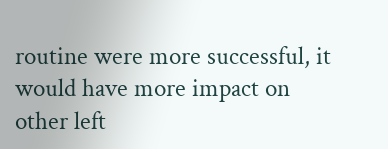routine were more successful, it would have more impact on other left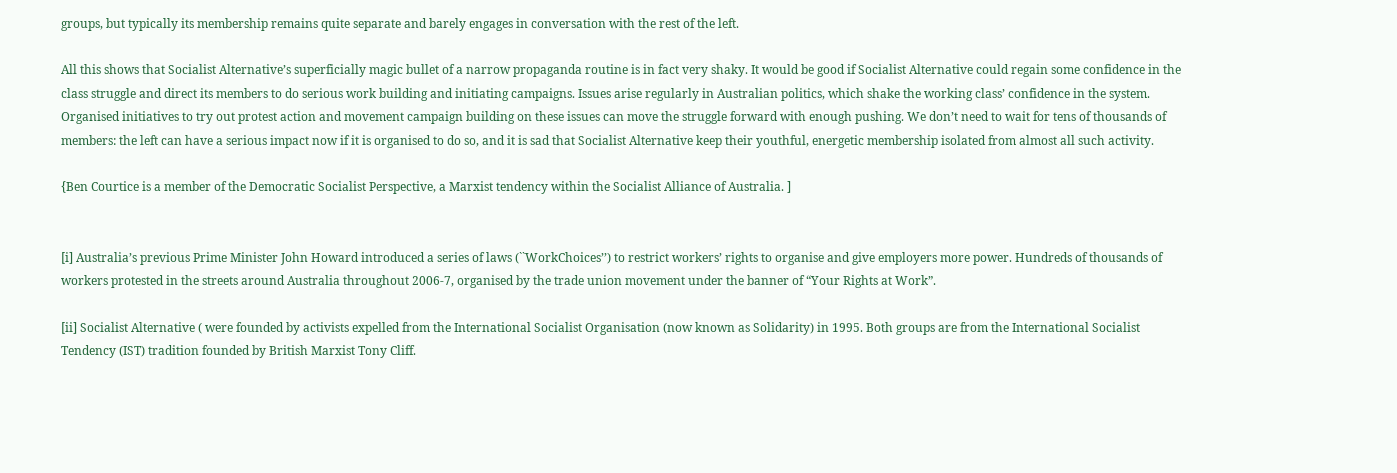groups, but typically its membership remains quite separate and barely engages in conversation with the rest of the left.

All this shows that Socialist Alternative’s superficially magic bullet of a narrow propaganda routine is in fact very shaky. It would be good if Socialist Alternative could regain some confidence in the class struggle and direct its members to do serious work building and initiating campaigns. Issues arise regularly in Australian politics, which shake the working class’ confidence in the system. Organised initiatives to try out protest action and movement campaign building on these issues can move the struggle forward with enough pushing. We don’t need to wait for tens of thousands of members: the left can have a serious impact now if it is organised to do so, and it is sad that Socialist Alternative keep their youthful, energetic membership isolated from almost all such activity.

{Ben Courtice is a member of the Democratic Socialist Perspective, a Marxist tendency within the Socialist Alliance of Australia. ]


[i] Australia’s previous Prime Minister John Howard introduced a series of laws (``WorkChoices’’) to restrict workers’ rights to organise and give employers more power. Hundreds of thousands of workers protested in the streets around Australia throughout 2006-7, organised by the trade union movement under the banner of “Your Rights at Work”.

[ii] Socialist Alternative ( were founded by activists expelled from the International Socialist Organisation (now known as Solidarity) in 1995. Both groups are from the International Socialist Tendency (IST) tradition founded by British Marxist Tony Cliff.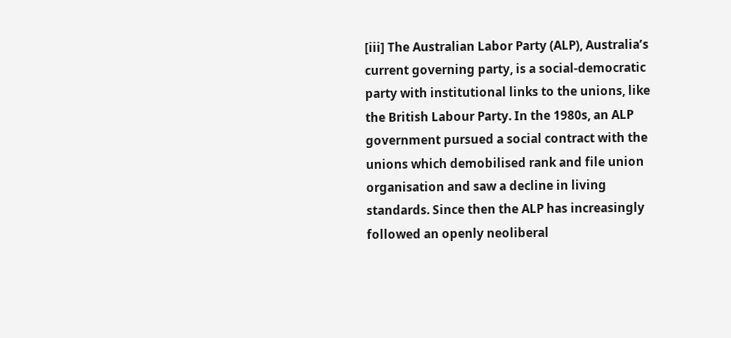[iii] The Australian Labor Party (ALP), Australia’s current governing party, is a social-democratic party with institutional links to the unions, like the British Labour Party. In the 1980s, an ALP government pursued a social contract with the unions which demobilised rank and file union organisation and saw a decline in living standards. Since then the ALP has increasingly followed an openly neoliberal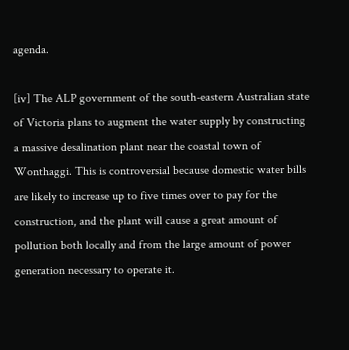agenda.

[iv] The ALP government of the south-eastern Australian state of Victoria plans to augment the water supply by constructing a massive desalination plant near the coastal town of Wonthaggi. This is controversial because domestic water bills are likely to increase up to five times over to pay for the construction, and the plant will cause a great amount of pollution both locally and from the large amount of power generation necessary to operate it.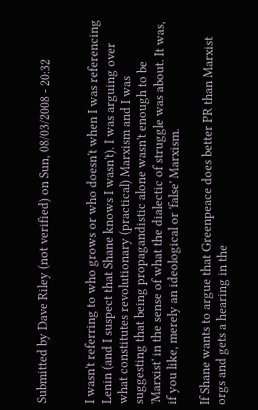Submitted by Dave Riley (not verified) on Sun, 08/03/2008 - 20:32


I wasn't referring to who grows or who doesn't when I was referencing Lenin (and I suspect that Shane knows I wasn't). I was arguing over what constitutes revolutionary (practical) Marxism and I was suggesting that being propagandistic alone wasn't enough to be 'Marxist' in the sense of what the dialectic of struggle was about. It was, if you like, merely an ideological or 'false' Marxism.

If Shane wants to argue that Greenpeace does better PR than Marxist orgs and gets a hearing in the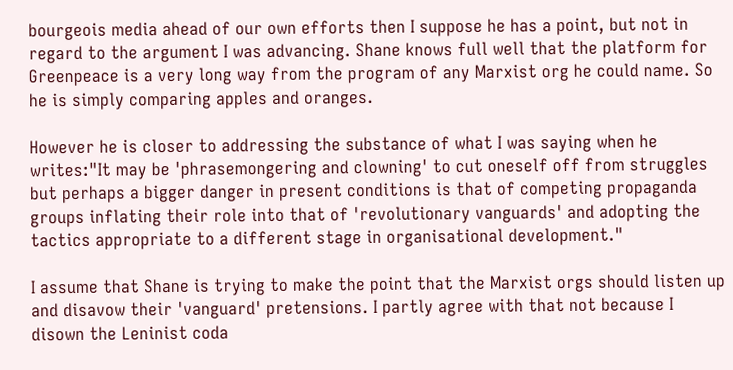bourgeois media ahead of our own efforts then I suppose he has a point, but not in regard to the argument I was advancing. Shane knows full well that the platform for Greenpeace is a very long way from the program of any Marxist org he could name. So he is simply comparing apples and oranges.

However he is closer to addressing the substance of what I was saying when he writes:"It may be 'phrasemongering and clowning' to cut oneself off from struggles but perhaps a bigger danger in present conditions is that of competing propaganda groups inflating their role into that of 'revolutionary vanguards' and adopting the tactics appropriate to a different stage in organisational development."

I assume that Shane is trying to make the point that the Marxist orgs should listen up and disavow their 'vanguard' pretensions. I partly agree with that not because I disown the Leninist coda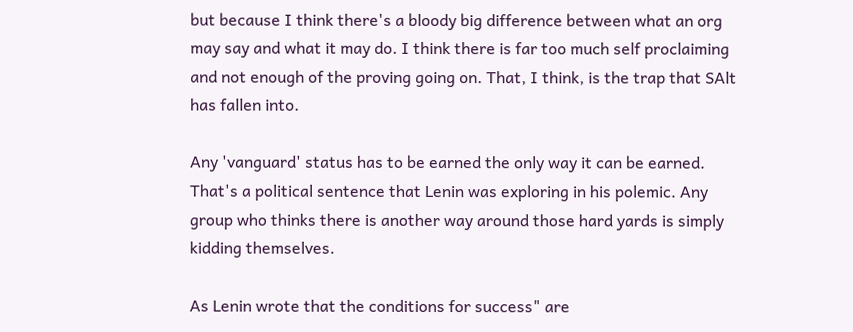but because I think there's a bloody big difference between what an org may say and what it may do. I think there is far too much self proclaiming and not enough of the proving going on. That, I think, is the trap that SAlt has fallen into.

Any 'vanguard' status has to be earned the only way it can be earned. That's a political sentence that Lenin was exploring in his polemic. Any group who thinks there is another way around those hard yards is simply kidding themselves.

As Lenin wrote that the conditions for success" are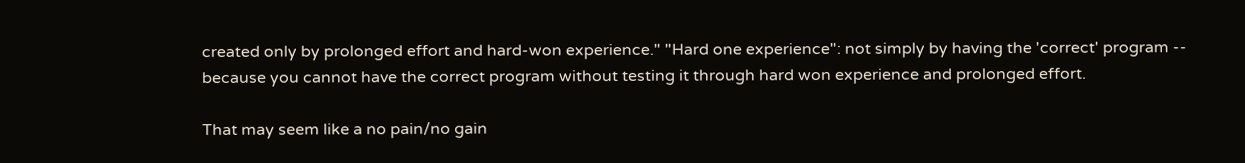created only by prolonged effort and hard-won experience." "Hard one experience": not simply by having the 'correct' program -- because you cannot have the correct program without testing it through hard won experience and prolonged effort.

That may seem like a no pain/no gain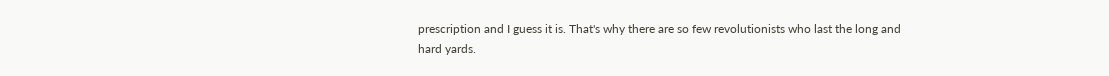prescription and I guess it is. That's why there are so few revolutionists who last the long and hard yards.